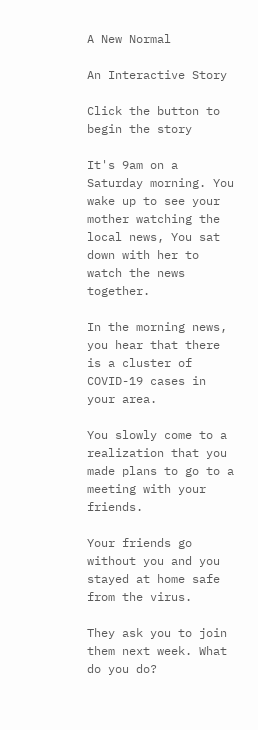A New Normal

An Interactive Story

Click the button to begin the story

It's 9am on a Saturday morning. You wake up to see your mother watching the local news, You sat down with her to watch the news together.

In the morning news, you hear that there is a cluster of COVID-19 cases in your area.

You slowly come to a realization that you made plans to go to a meeting with your friends.

Your friends go without you and you stayed at home safe from the virus.

They ask you to join them next week. What do you do?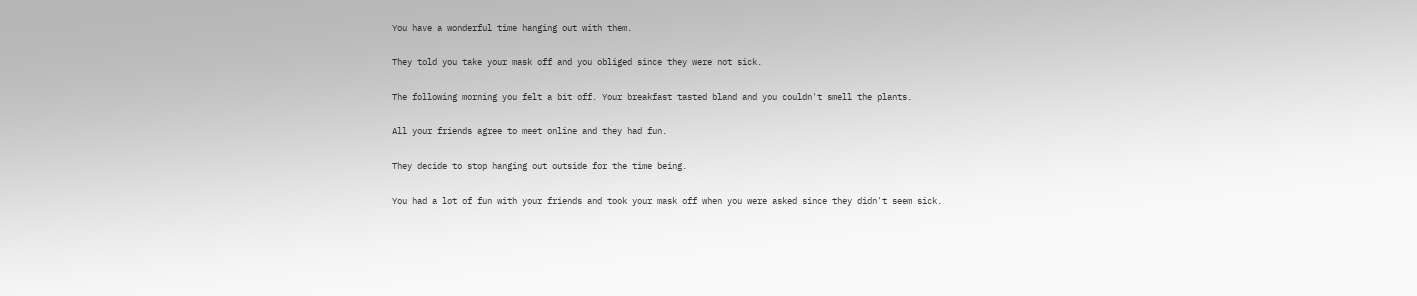You have a wonderful time hanging out with them.

They told you take your mask off and you obliged since they were not sick.

The following morning you felt a bit off. Your breakfast tasted bland and you couldn't smell the plants.

All your friends agree to meet online and they had fun.

They decide to stop hanging out outside for the time being.

You had a lot of fun with your friends and took your mask off when you were asked since they didn't seem sick.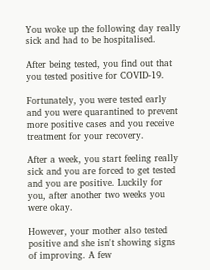You woke up the following day really sick and had to be hospitalised.

After being tested, you find out that you tested positive for COVID-19.

Fortunately, you were tested early and you were quarantined to prevent more positive cases and you receive treatment for your recovery.

After a week, you start feeling really sick and you are forced to get tested and you are positive. Luckily for you, after another two weeks you were okay.

However, your mother also tested positive and she isn't showing signs of improving. A few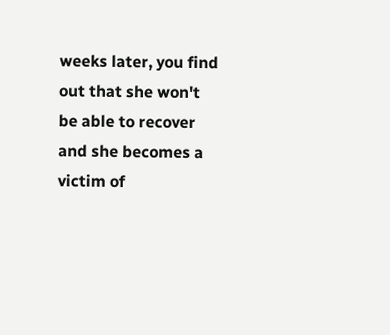weeks later, you find out that she won't be able to recover and she becomes a victim of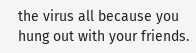the virus all because you hung out with your friends.